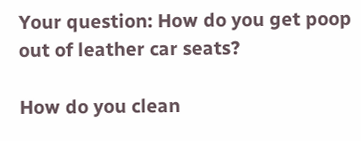Your question: How do you get poop out of leather car seats?

How do you clean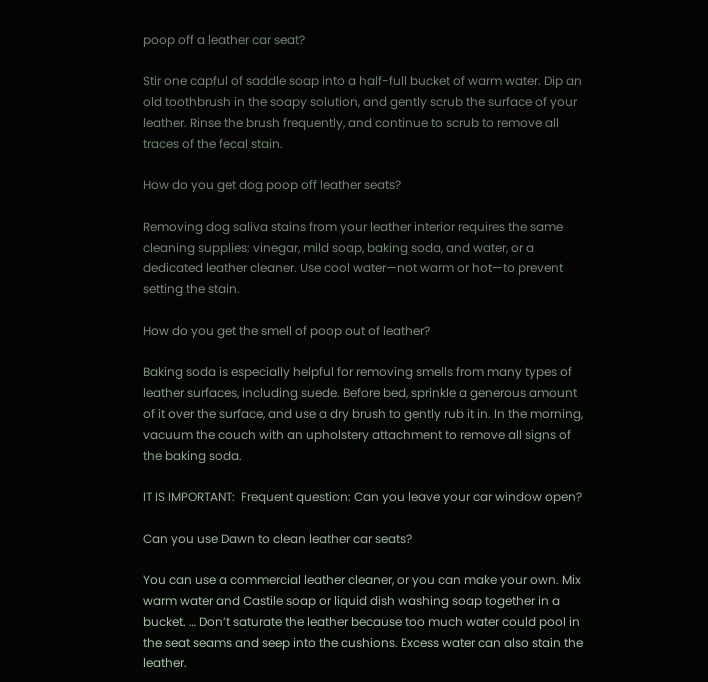poop off a leather car seat?

Stir one capful of saddle soap into a half-full bucket of warm water. Dip an old toothbrush in the soapy solution, and gently scrub the surface of your leather. Rinse the brush frequently, and continue to scrub to remove all traces of the fecal stain.

How do you get dog poop off leather seats?

Removing dog saliva stains from your leather interior requires the same cleaning supplies: vinegar, mild soap, baking soda, and water, or a dedicated leather cleaner. Use cool water—not warm or hot—to prevent setting the stain.

How do you get the smell of poop out of leather?

Baking soda is especially helpful for removing smells from many types of leather surfaces, including suede. Before bed, sprinkle a generous amount of it over the surface, and use a dry brush to gently rub it in. In the morning, vacuum the couch with an upholstery attachment to remove all signs of the baking soda.

IT IS IMPORTANT:  Frequent question: Can you leave your car window open?

Can you use Dawn to clean leather car seats?

You can use a commercial leather cleaner, or you can make your own. Mix warm water and Castile soap or liquid dish washing soap together in a bucket. … Don’t saturate the leather because too much water could pool in the seat seams and seep into the cushions. Excess water can also stain the leather.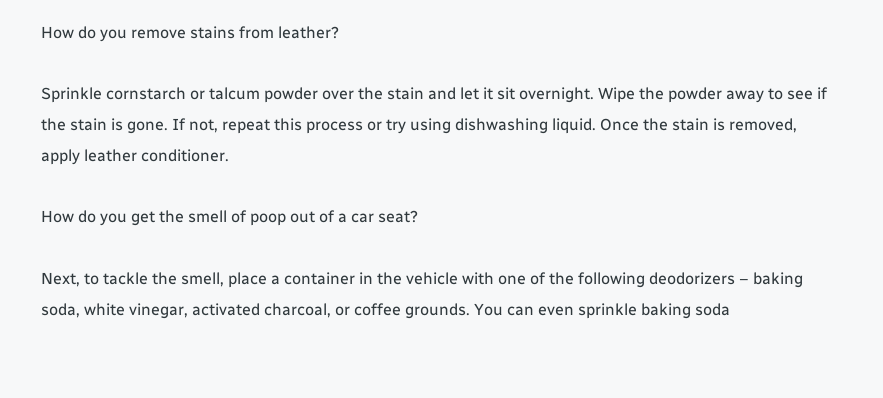How do you remove stains from leather?

Sprinkle cornstarch or talcum powder over the stain and let it sit overnight. Wipe the powder away to see if the stain is gone. If not, repeat this process or try using dishwashing liquid. Once the stain is removed, apply leather conditioner.

How do you get the smell of poop out of a car seat?

Next, to tackle the smell, place a container in the vehicle with one of the following deodorizers – baking soda, white vinegar, activated charcoal, or coffee grounds. You can even sprinkle baking soda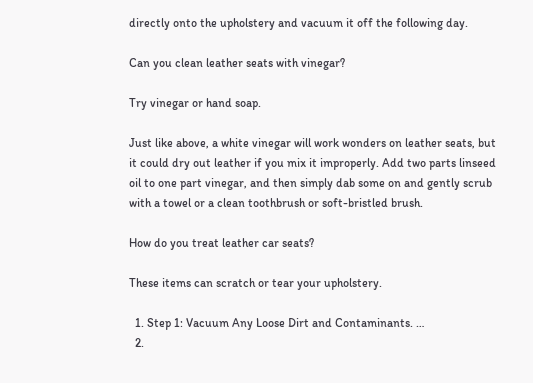directly onto the upholstery and vacuum it off the following day.

Can you clean leather seats with vinegar?

Try vinegar or hand soap.

Just like above, a white vinegar will work wonders on leather seats, but it could dry out leather if you mix it improperly. Add two parts linseed oil to one part vinegar, and then simply dab some on and gently scrub with a towel or a clean toothbrush or soft-bristled brush.

How do you treat leather car seats?

These items can scratch or tear your upholstery.

  1. Step 1: Vacuum Any Loose Dirt and Contaminants. …
  2.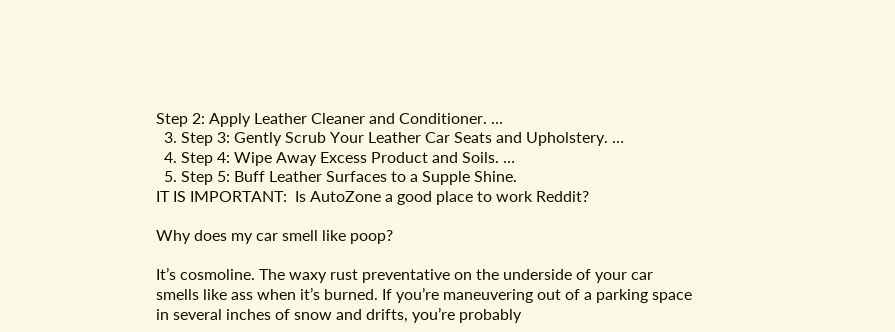Step 2: Apply Leather Cleaner and Conditioner. …
  3. Step 3: Gently Scrub Your Leather Car Seats and Upholstery. …
  4. Step 4: Wipe Away Excess Product and Soils. …
  5. Step 5: Buff Leather Surfaces to a Supple Shine.
IT IS IMPORTANT:  Is AutoZone a good place to work Reddit?

Why does my car smell like poop?

It’s cosmoline. The waxy rust preventative on the underside of your car smells like ass when it’s burned. If you’re maneuvering out of a parking space in several inches of snow and drifts, you’re probably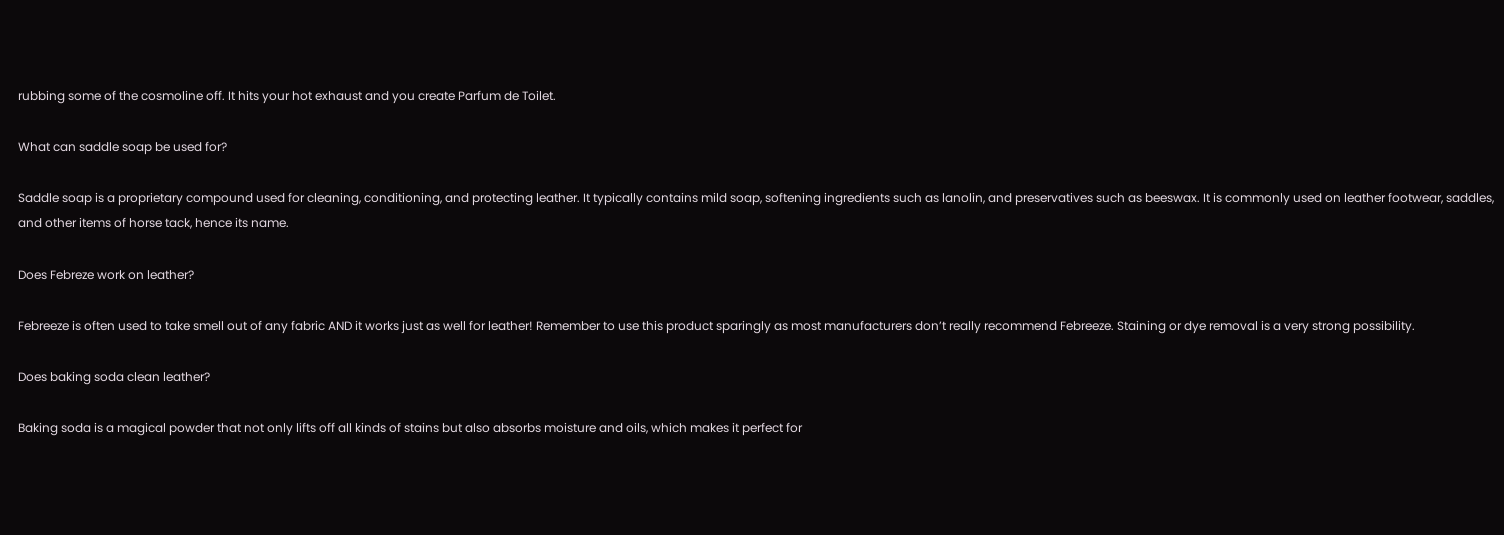rubbing some of the cosmoline off. It hits your hot exhaust and you create Parfum de Toilet.

What can saddle soap be used for?

Saddle soap is a proprietary compound used for cleaning, conditioning, and protecting leather. It typically contains mild soap, softening ingredients such as lanolin, and preservatives such as beeswax. It is commonly used on leather footwear, saddles, and other items of horse tack, hence its name.

Does Febreze work on leather?

Febreeze is often used to take smell out of any fabric AND it works just as well for leather! Remember to use this product sparingly as most manufacturers don’t really recommend Febreeze. Staining or dye removal is a very strong possibility.

Does baking soda clean leather?

Baking soda is a magical powder that not only lifts off all kinds of stains but also absorbs moisture and oils, which makes it perfect for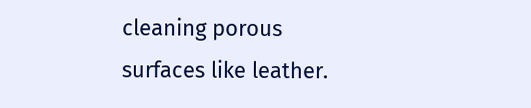cleaning porous surfaces like leather.